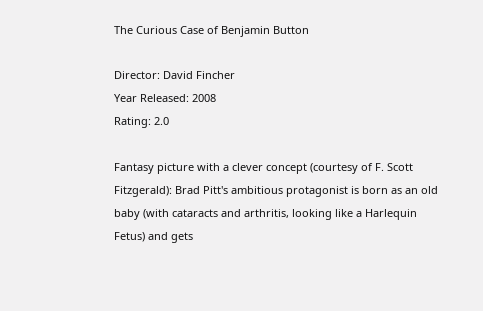The Curious Case of Benjamin Button

Director: David Fincher
Year Released: 2008
Rating: 2.0

Fantasy picture with a clever concept (courtesy of F. Scott Fitzgerald): Brad Pitt's ambitious protagonist is born as an old baby (with cataracts and arthritis, looking like a Harlequin Fetus) and gets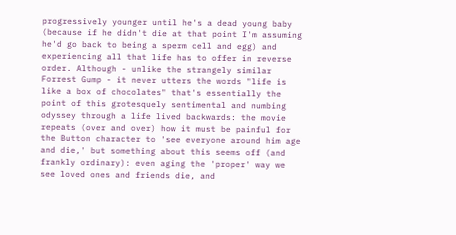progressively younger until he's a dead young baby (because if he didn't die at that point I'm assuming he'd go back to being a sperm cell and egg) and experiencing all that life has to offer in reverse order. Although - unlike the strangely similar Forrest Gump - it never utters the words "life is like a box of chocolates" that's essentially the point of this grotesquely sentimental and numbing odyssey through a life lived backwards: the movie repeats (over and over) how it must be painful for the Button character to 'see everyone around him age and die,' but something about this seems off (and frankly ordinary): even aging the 'proper' way we see loved ones and friends die, and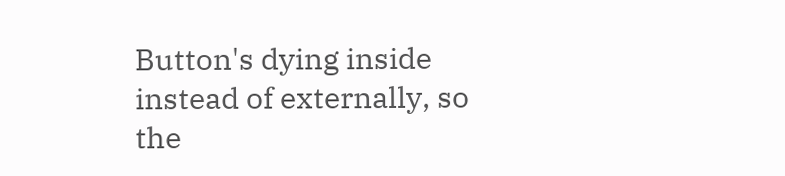Button's dying inside instead of externally, so the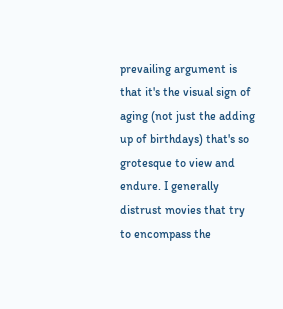prevailing argument is that it's the visual sign of aging (not just the adding up of birthdays) that's so grotesque to view and endure. I generally distrust movies that try to encompass the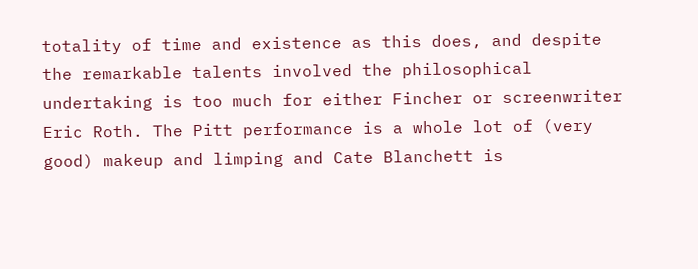totality of time and existence as this does, and despite the remarkable talents involved the philosophical undertaking is too much for either Fincher or screenwriter Eric Roth. The Pitt performance is a whole lot of (very good) makeup and limping and Cate Blanchett is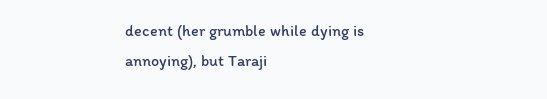decent (her grumble while dying is annoying), but Taraji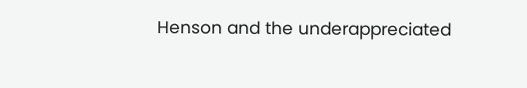Henson and the underappreciated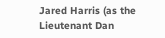Jared Harris (as the Lieutenant Dan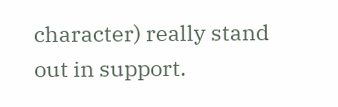character) really stand out in support.